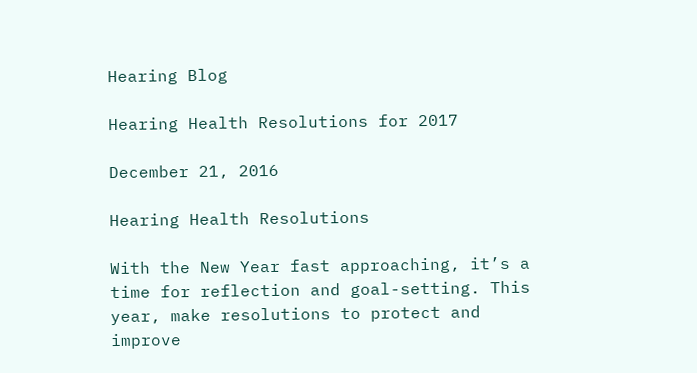Hearing Blog

Hearing Health Resolutions for 2017

December 21, 2016

Hearing Health Resolutions

With the New Year fast approaching, it’s a time for reflection and goal-setting. This year, make resolutions to protect and improve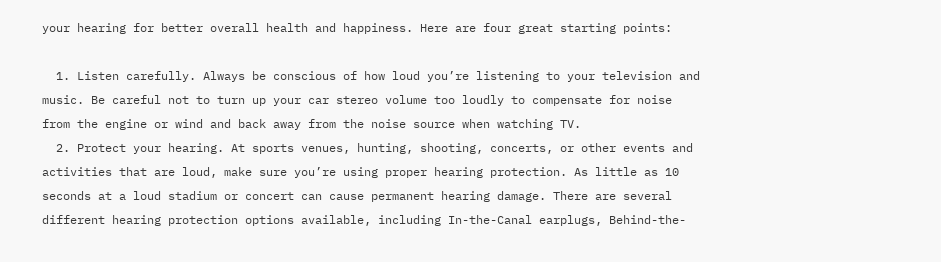your hearing for better overall health and happiness. Here are four great starting points:

  1. Listen carefully. Always be conscious of how loud you’re listening to your television and music. Be careful not to turn up your car stereo volume too loudly to compensate for noise from the engine or wind and back away from the noise source when watching TV.
  2. Protect your hearing. At sports venues, hunting, shooting, concerts, or other events and activities that are loud, make sure you’re using proper hearing protection. As little as 10 seconds at a loud stadium or concert can cause permanent hearing damage. There are several different hearing protection options available, including In-the-Canal earplugs, Behind-the-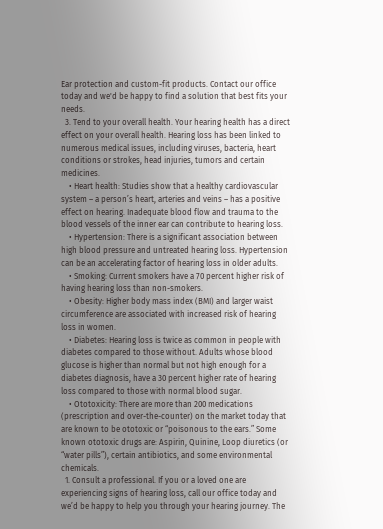Ear protection and custom-fit products. Contact our office today and we'd be happy to find a solution that best fits your needs.
  3. Tend to your overall health. Your hearing health has a direct effect on your overall health. Hearing loss has been linked to numerous medical issues, including viruses, bacteria, heart conditions or strokes, head injuries, tumors and certain medicines.
    • Heart health: Studies show that a healthy cardiovascular system – a person’s heart, arteries and veins – has a positive effect on hearing. Inadequate blood flow and trauma to the blood vessels of the inner ear can contribute to hearing loss.
    • Hypertension: There is a significant association between high blood pressure and untreated hearing loss. Hypertension can be an accelerating factor of hearing loss in older adults.
    • Smoking: Current smokers have a 70 percent higher risk of having hearing loss than non-smokers.
    • Obesity: Higher body mass index (BMI) and larger waist circumference are associated with increased risk of hearing loss in women.
    • Diabetes: Hearing loss is twice as common in people with diabetes compared to those without. Adults whose blood glucose is higher than normal but not high enough for a diabetes diagnosis, have a 30 percent higher rate of hearing loss compared to those with normal blood sugar.
    • Ototoxicity: There are more than 200 medications (prescription and over-the-counter) on the market today that are known to be ototoxic or “poisonous to the ears.” Some known ototoxic drugs are: Aspirin, Quinine, Loop diuretics (or “water pills”), certain antibiotics, and some environmental chemicals.
  1. Consult a professional. If you or a loved one are experiencing signs of hearing loss, call our office today and we’d be happy to help you through your hearing journey. The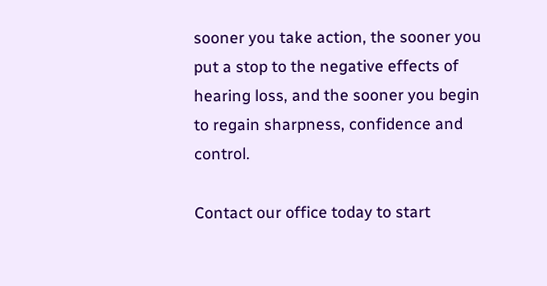sooner you take action, the sooner you put a stop to the negative effects of hearing loss, and the sooner you begin to regain sharpness, confidence and control.

Contact our office today to start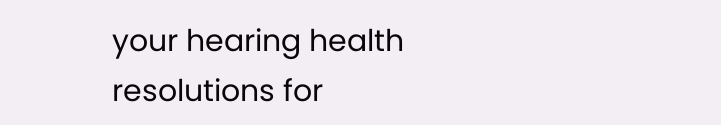your hearing health resolutions for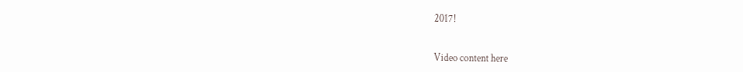2017!


Video content here